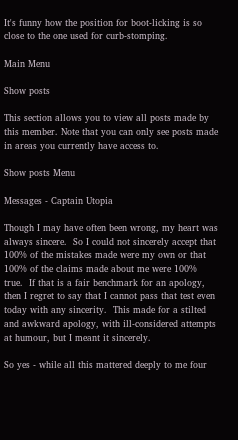It's funny how the position for boot-licking is so close to the one used for curb-stomping.

Main Menu

Show posts

This section allows you to view all posts made by this member. Note that you can only see posts made in areas you currently have access to.

Show posts Menu

Messages - Captain Utopia

Though I may have often been wrong, my heart was always sincere.  So I could not sincerely accept that 100% of the mistakes made were my own or that 100% of the claims made about me were 100% true.  If that is a fair benchmark for an apology, then I regret to say that I cannot pass that test even today with any sincerity.  This made for a stilted and awkward apology, with ill-considered attempts at humour, but I meant it sincerely.

So yes - while all this mattered deeply to me four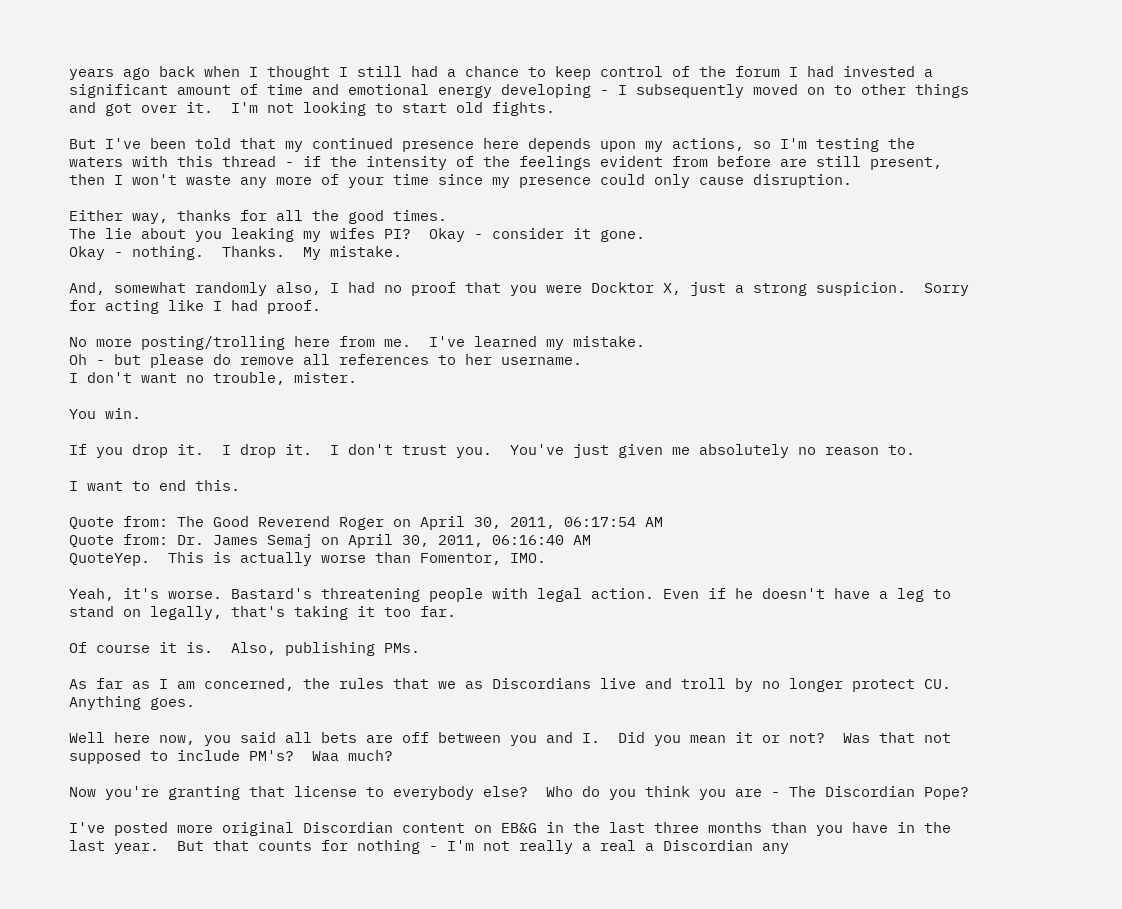years ago back when I thought I still had a chance to keep control of the forum I had invested a significant amount of time and emotional energy developing - I subsequently moved on to other things and got over it.  I'm not looking to start old fights.

But I've been told that my continued presence here depends upon my actions, so I'm testing the waters with this thread - if the intensity of the feelings evident from before are still present, then I won't waste any more of your time since my presence could only cause disruption.

Either way, thanks for all the good times.
The lie about you leaking my wifes PI?  Okay - consider it gone.
Okay - nothing.  Thanks.  My mistake.

And, somewhat randomly also, I had no proof that you were Docktor X, just a strong suspicion.  Sorry for acting like I had proof.

No more posting/trolling here from me.  I've learned my mistake.
Oh - but please do remove all references to her username.
I don't want no trouble, mister.

You win.

If you drop it.  I drop it.  I don't trust you.  You've just given me absolutely no reason to.

I want to end this.

Quote from: The Good Reverend Roger on April 30, 2011, 06:17:54 AM
Quote from: Dr. James Semaj on April 30, 2011, 06:16:40 AM
QuoteYep.  This is actually worse than Fomentor, IMO.

Yeah, it's worse. Bastard's threatening people with legal action. Even if he doesn't have a leg to stand on legally, that's taking it too far.

Of course it is.  Also, publishing PMs.

As far as I am concerned, the rules that we as Discordians live and troll by no longer protect CU.  Anything goes.

Well here now, you said all bets are off between you and I.  Did you mean it or not?  Was that not supposed to include PM's?  Waa much?

Now you're granting that license to everybody else?  Who do you think you are - The Discordian Pope?

I've posted more original Discordian content on EB&G in the last three months than you have in the last year.  But that counts for nothing - I'm not really a real a Discordian any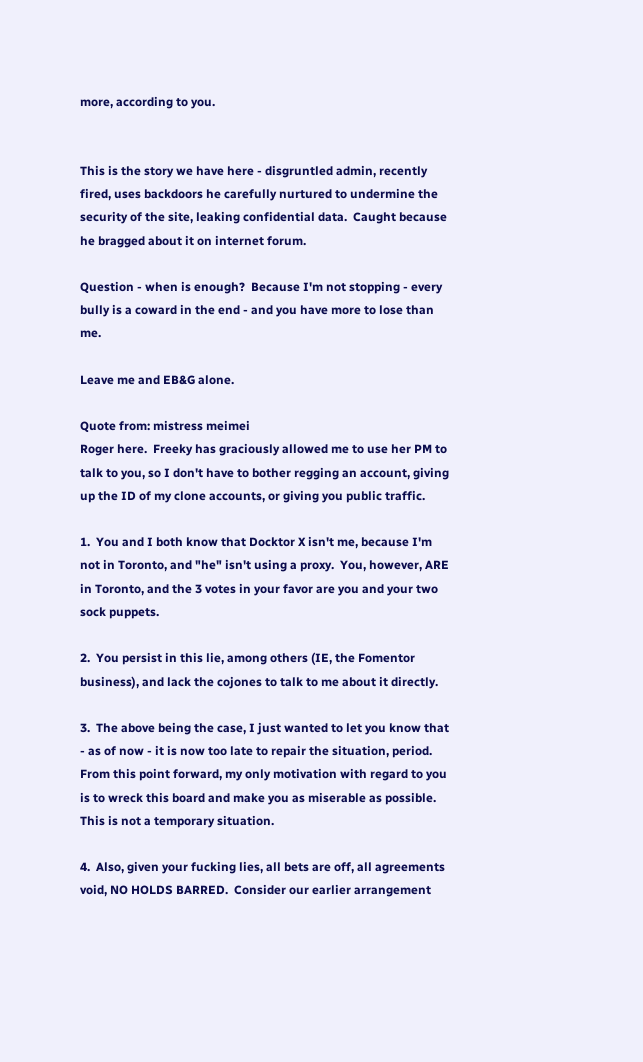more, according to you.


This is the story we have here - disgruntled admin, recently fired, uses backdoors he carefully nurtured to undermine the security of the site, leaking confidential data.  Caught because he bragged about it on internet forum.

Question - when is enough?  Because I'm not stopping - every bully is a coward in the end - and you have more to lose than me.

Leave me and EB&G alone.

Quote from: mistress meimei
Roger here.  Freeky has graciously allowed me to use her PM to talk to you, so I don't have to bother regging an account, giving up the ID of my clone accounts, or giving you public traffic.

1.  You and I both know that Docktor X isn't me, because I'm not in Toronto, and "he" isn't using a proxy.  You, however, ARE in Toronto, and the 3 votes in your favor are you and your two sock puppets.

2.  You persist in this lie, among others (IE, the Fomentor business), and lack the cojones to talk to me about it directly.

3.  The above being the case, I just wanted to let you know that - as of now - it is now too late to repair the situation, period.  From this point forward, my only motivation with regard to you is to wreck this board and make you as miserable as possible.  This is not a temporary situation.

4.  Also, given your fucking lies, all bets are off, all agreements void, NO HOLDS BARRED.  Consider our earlier arrangement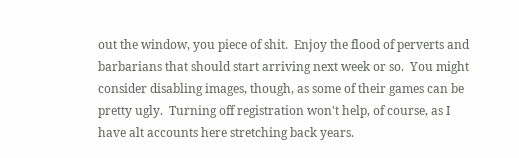out the window, you piece of shit.  Enjoy the flood of perverts and barbarians that should start arriving next week or so.  You might consider disabling images, though, as some of their games can be pretty ugly.  Turning off registration won't help, of course, as I have alt accounts here stretching back years.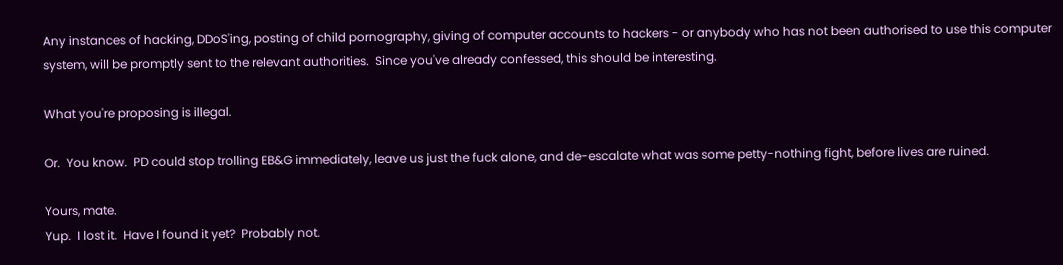Any instances of hacking, DDoS'ing, posting of child pornography, giving of computer accounts to hackers - or anybody who has not been authorised to use this computer system, will be promptly sent to the relevant authorities.  Since you've already confessed, this should be interesting.

What you're proposing is illegal.

Or.  You know.  PD could stop trolling EB&G immediately, leave us just the fuck alone, and de-escalate what was some petty-nothing fight, before lives are ruined.

Yours, mate.
Yup.  I lost it.  Have I found it yet?  Probably not.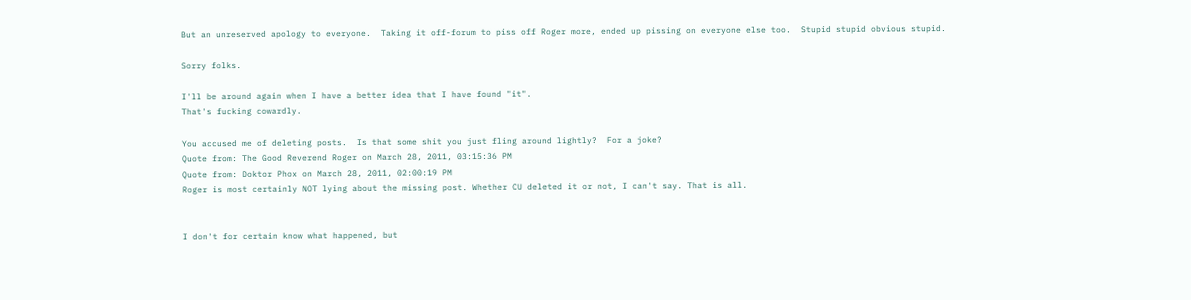But an unreserved apology to everyone.  Taking it off-forum to piss off Roger more, ended up pissing on everyone else too.  Stupid stupid obvious stupid.

Sorry folks.

I'll be around again when I have a better idea that I have found "it".
That's fucking cowardly.

You accused me of deleting posts.  Is that some shit you just fling around lightly?  For a joke?
Quote from: The Good Reverend Roger on March 28, 2011, 03:15:36 PM
Quote from: Doktor Phox on March 28, 2011, 02:00:19 PM
Roger is most certainly NOT lying about the missing post. Whether CU deleted it or not, I can't say. That is all.


I don't for certain know what happened, but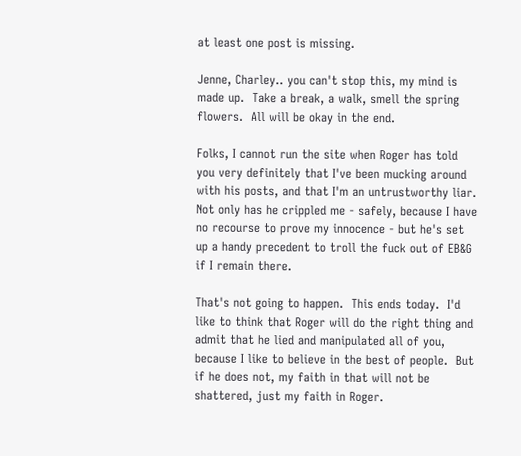at least one post is missing.

Jenne, Charley.. you can't stop this, my mind is made up.  Take a break, a walk, smell the spring flowers.  All will be okay in the end.

Folks, I cannot run the site when Roger has told you very definitely that I've been mucking around with his posts, and that I'm an untrustworthy liar.  Not only has he crippled me - safely, because I have no recourse to prove my innocence - but he's set up a handy precedent to troll the fuck out of EB&G if I remain there.

That's not going to happen.  This ends today.  I'd like to think that Roger will do the right thing and admit that he lied and manipulated all of you, because I like to believe in the best of people.  But if he does not, my faith in that will not be shattered, just my faith in Roger.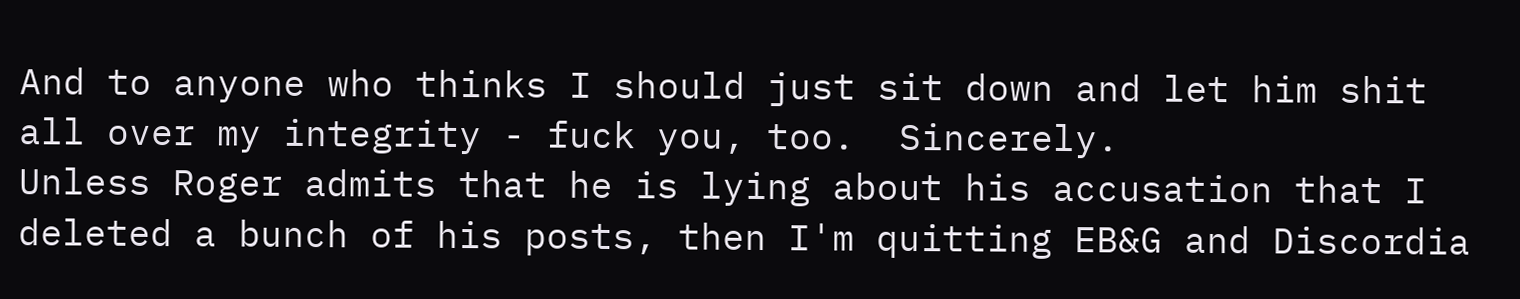And to anyone who thinks I should just sit down and let him shit all over my integrity - fuck you, too.  Sincerely.
Unless Roger admits that he is lying about his accusation that I deleted a bunch of his posts, then I'm quitting EB&G and Discordia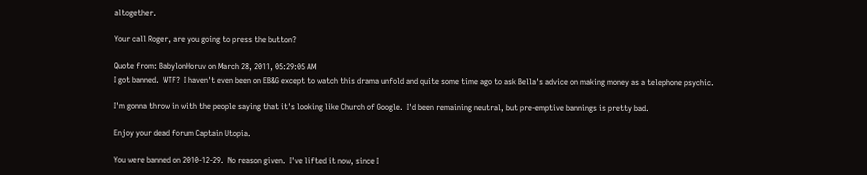altogether.

Your call Roger, are you going to press the button?

Quote from: BabylonHoruv on March 28, 2011, 05:29:05 AM
I got banned.  WTF?  I haven't even been on EB&G except to watch this drama unfold and quite some time ago to ask Bella's advice on making money as a telephone psychic.

I'm gonna throw in with the people saying that it's looking like Church of Google.  I'd been remaining neutral, but pre-emptive bannings is pretty bad.

Enjoy your dead forum Captain Utopia.

You were banned on 2010-12-29.  No reason given.  I've lifted it now, since I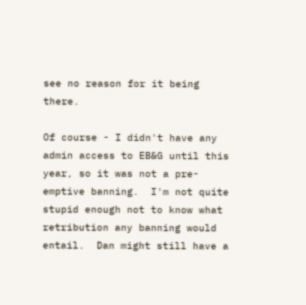see no reason for it being there.

Of course - I didn't have any admin access to EB&G until this year, so it was not a pre-emptive banning.  I'm not quite stupid enough not to know what retribution any banning would entail.  Dan might still have a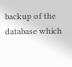backup of the database which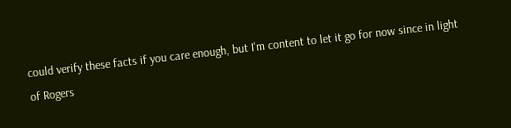could verify these facts if you care enough, but I'm content to let it go for now since in light of Rogers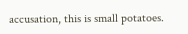accusation, this is small potatoes.